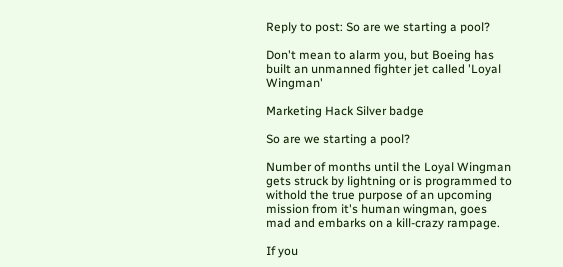Reply to post: So are we starting a pool?

Don't mean to alarm you, but Boeing has built an unmanned fighter jet called 'Loyal Wingman'

Marketing Hack Silver badge

So are we starting a pool?

Number of months until the Loyal Wingman gets struck by lightning or is programmed to withold the true purpose of an upcoming mission from it's human wingman, goes mad and embarks on a kill-crazy rampage.

If you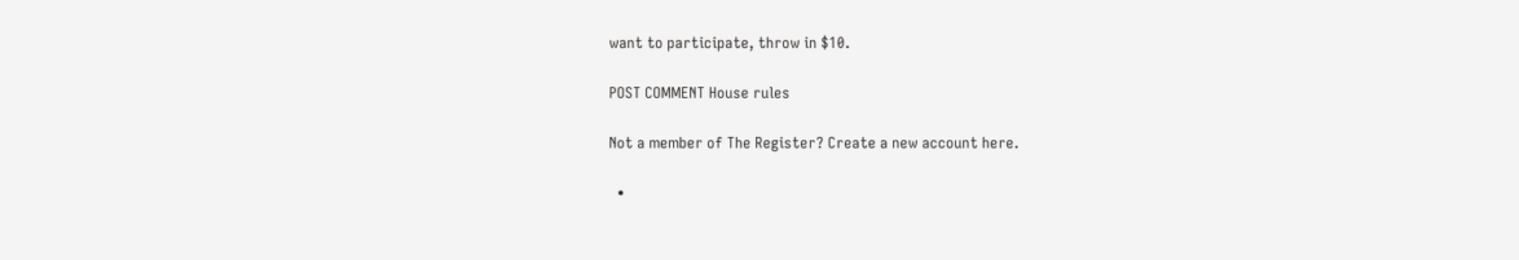want to participate, throw in $10.

POST COMMENT House rules

Not a member of The Register? Create a new account here.

  •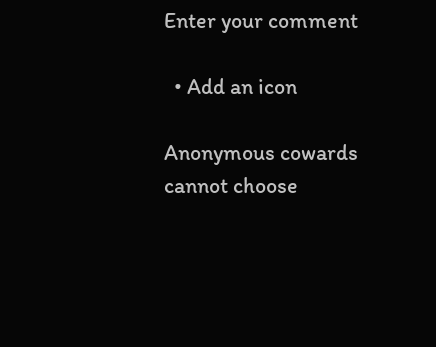Enter your comment

  • Add an icon

Anonymous cowards cannot choose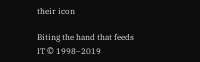their icon

Biting the hand that feeds IT © 1998–2019